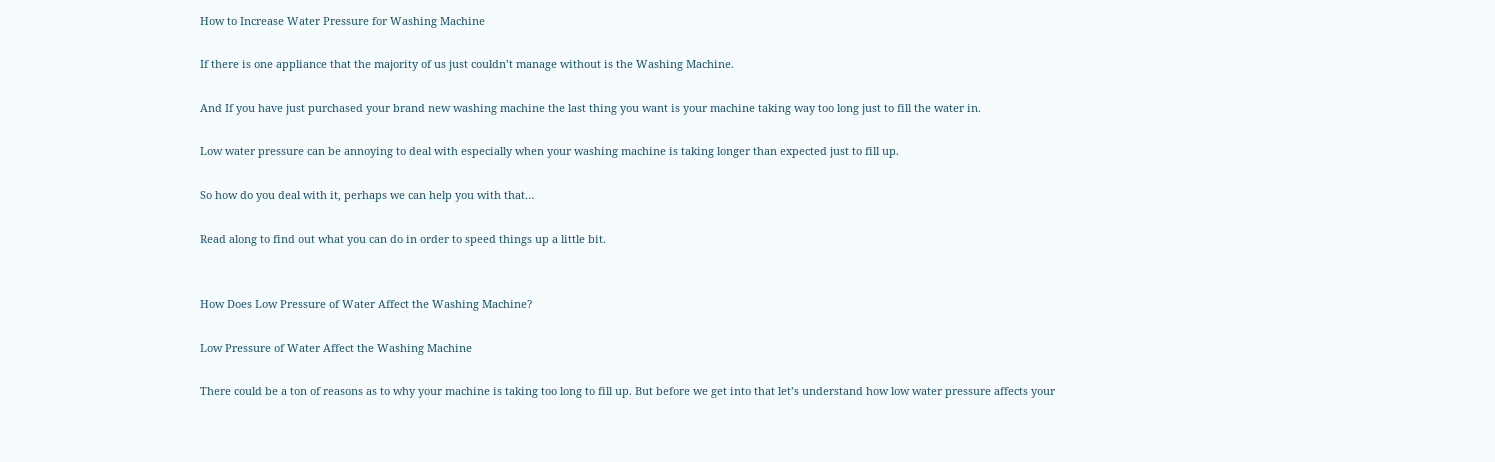How to Increase Water Pressure for Washing Machine

If there is one appliance that the majority of us just couldn’t manage without is the Washing Machine.

And If you have just purchased your brand new washing machine the last thing you want is your machine taking way too long just to fill the water in.

Low water pressure can be annoying to deal with especially when your washing machine is taking longer than expected just to fill up.

So how do you deal with it, perhaps we can help you with that…

Read along to find out what you can do in order to speed things up a little bit.


How Does Low Pressure of Water Affect the Washing Machine?

Low Pressure of Water Affect the Washing Machine

There could be a ton of reasons as to why your machine is taking too long to fill up. But before we get into that let’s understand how low water pressure affects your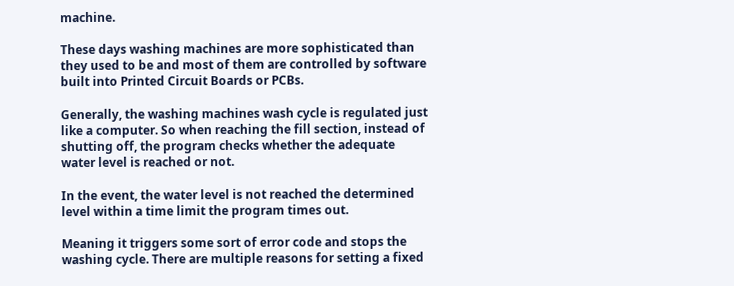machine.

These days washing machines are more sophisticated than they used to be and most of them are controlled by software built into Printed Circuit Boards or PCBs.

Generally, the washing machines wash cycle is regulated just like a computer. So when reaching the fill section, instead of shutting off, the program checks whether the adequate water level is reached or not.

In the event, the water level is not reached the determined level within a time limit the program times out.

Meaning it triggers some sort of error code and stops the washing cycle. There are multiple reasons for setting a fixed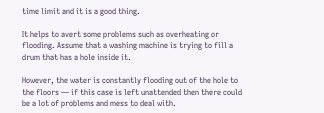time limit and it is a good thing.

It helps to avert some problems such as overheating or flooding. Assume that a washing machine is trying to fill a drum that has a hole inside it.

However, the water is constantly flooding out of the hole to the floors — if this case is left unattended then there could be a lot of problems and mess to deal with.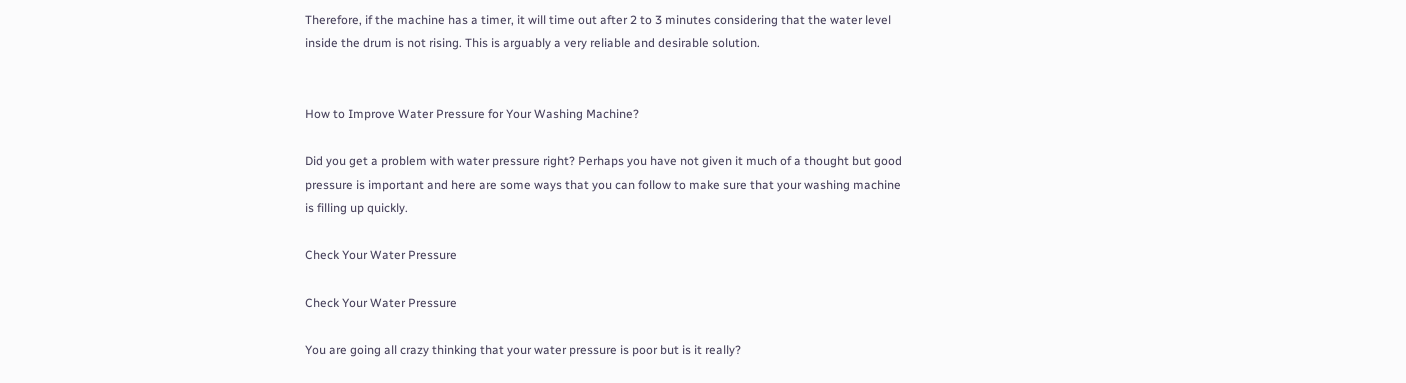Therefore, if the machine has a timer, it will time out after 2 to 3 minutes considering that the water level inside the drum is not rising. This is arguably a very reliable and desirable solution.


How to Improve Water Pressure for Your Washing Machine?

Did you get a problem with water pressure right? Perhaps you have not given it much of a thought but good pressure is important and here are some ways that you can follow to make sure that your washing machine is filling up quickly.

Check Your Water Pressure

Check Your Water Pressure

You are going all crazy thinking that your water pressure is poor but is it really?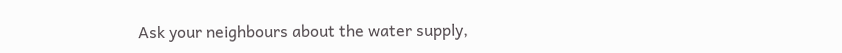Ask your neighbours about the water supply,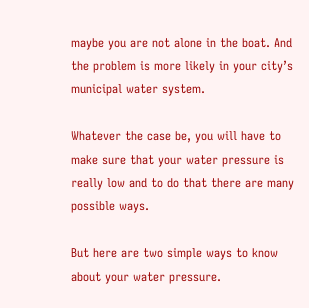maybe you are not alone in the boat. And the problem is more likely in your city’s municipal water system.

Whatever the case be, you will have to make sure that your water pressure is really low and to do that there are many possible ways.

But here are two simple ways to know about your water pressure.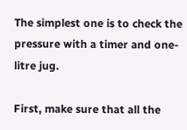The simplest one is to check the pressure with a timer and one-litre jug.

First, make sure that all the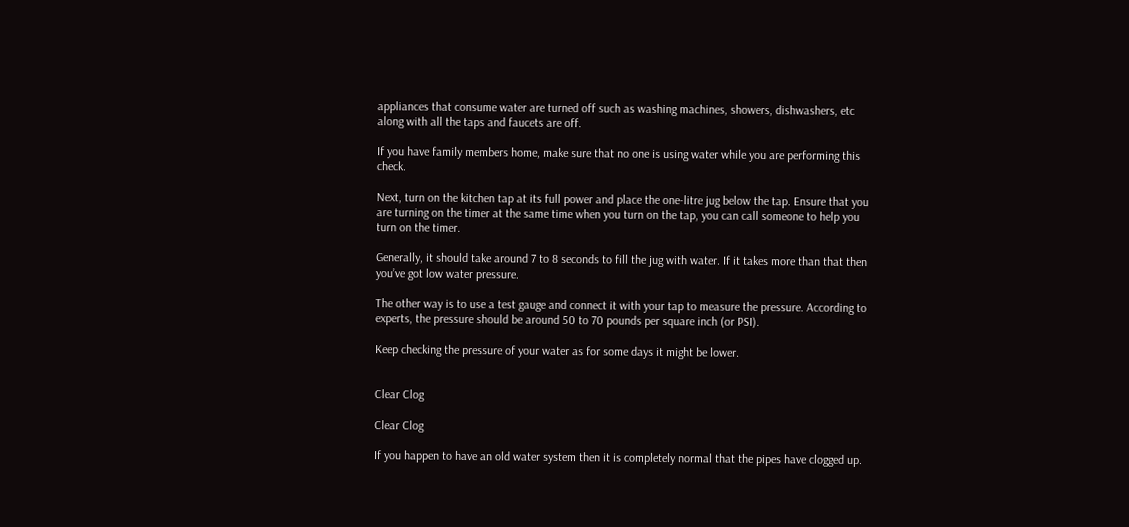appliances that consume water are turned off such as washing machines, showers, dishwashers, etc along with all the taps and faucets are off.

If you have family members home, make sure that no one is using water while you are performing this check.

Next, turn on the kitchen tap at its full power and place the one-litre jug below the tap. Ensure that you are turning on the timer at the same time when you turn on the tap, you can call someone to help you turn on the timer.

Generally, it should take around 7 to 8 seconds to fill the jug with water. If it takes more than that then you’ve got low water pressure.

The other way is to use a test gauge and connect it with your tap to measure the pressure. According to experts, the pressure should be around 50 to 70 pounds per square inch (or PSI).

Keep checking the pressure of your water as for some days it might be lower.


Clear Clog

Clear Clog

If you happen to have an old water system then it is completely normal that the pipes have clogged up.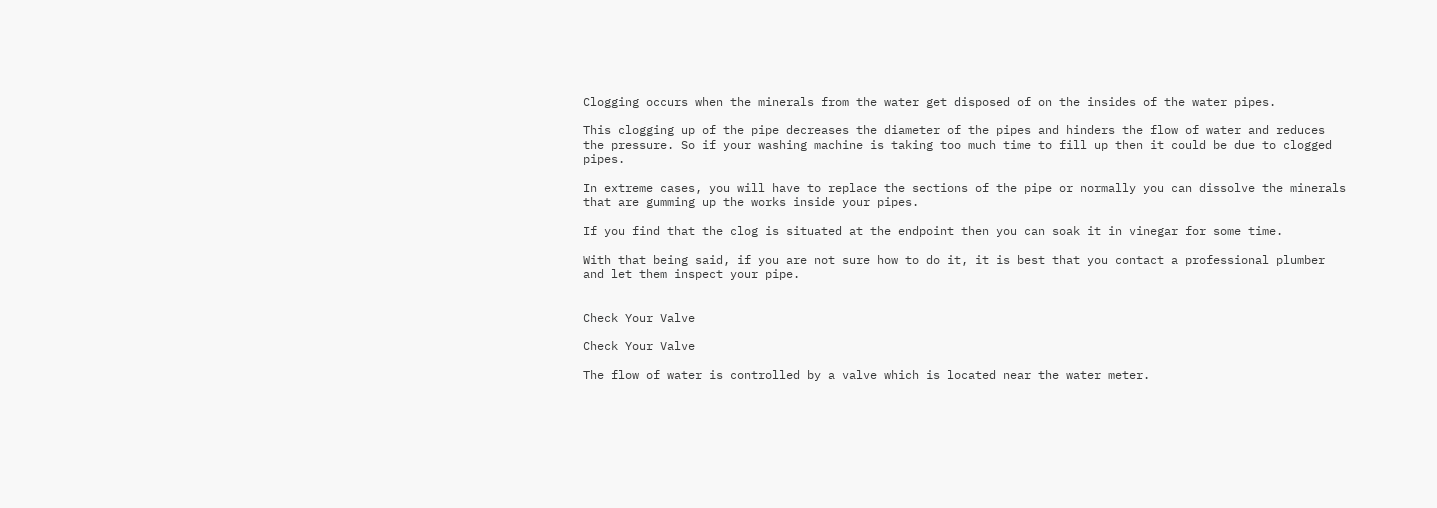Clogging occurs when the minerals from the water get disposed of on the insides of the water pipes.

This clogging up of the pipe decreases the diameter of the pipes and hinders the flow of water and reduces the pressure. So if your washing machine is taking too much time to fill up then it could be due to clogged pipes.

In extreme cases, you will have to replace the sections of the pipe or normally you can dissolve the minerals that are gumming up the works inside your pipes.

If you find that the clog is situated at the endpoint then you can soak it in vinegar for some time.

With that being said, if you are not sure how to do it, it is best that you contact a professional plumber and let them inspect your pipe.


Check Your Valve

Check Your Valve

The flow of water is controlled by a valve which is located near the water meter.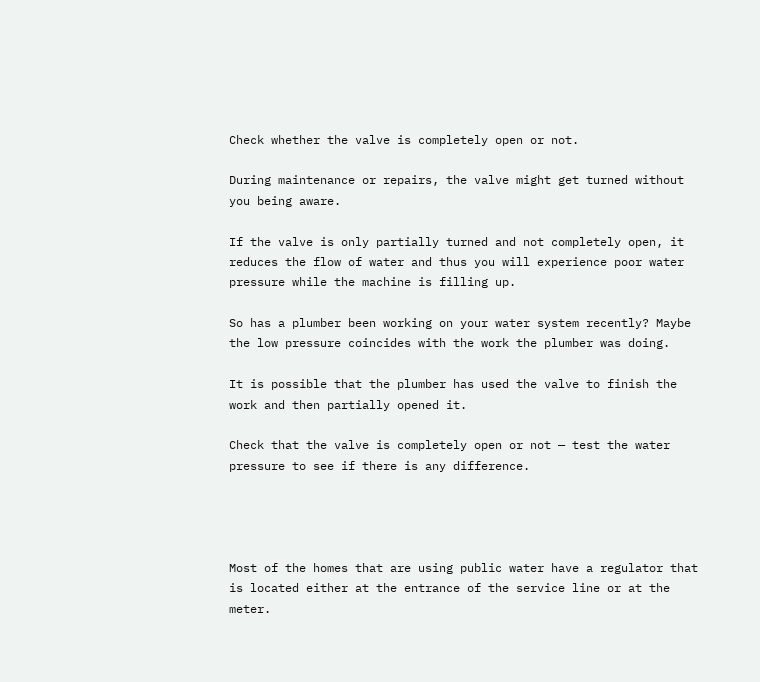Check whether the valve is completely open or not.

During maintenance or repairs, the valve might get turned without you being aware.

If the valve is only partially turned and not completely open, it reduces the flow of water and thus you will experience poor water pressure while the machine is filling up.

So has a plumber been working on your water system recently? Maybe the low pressure coincides with the work the plumber was doing.

It is possible that the plumber has used the valve to finish the work and then partially opened it.

Check that the valve is completely open or not — test the water pressure to see if there is any difference.




Most of the homes that are using public water have a regulator that is located either at the entrance of the service line or at the meter.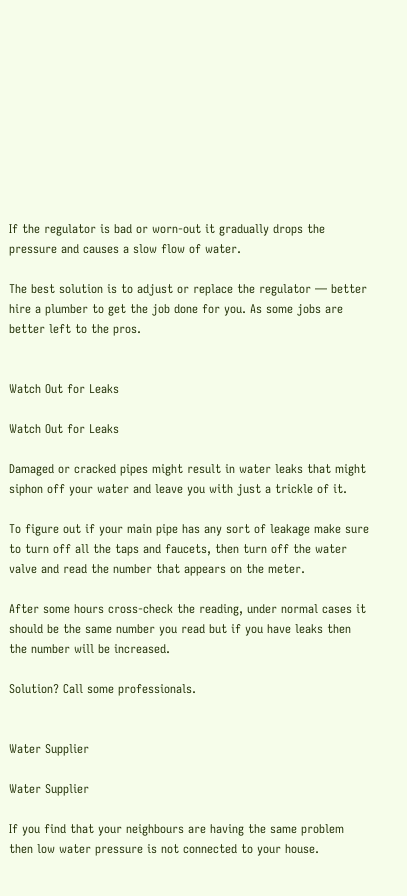If the regulator is bad or worn-out it gradually drops the pressure and causes a slow flow of water.

The best solution is to adjust or replace the regulator — better hire a plumber to get the job done for you. As some jobs are better left to the pros.


Watch Out for Leaks

Watch Out for Leaks

Damaged or cracked pipes might result in water leaks that might siphon off your water and leave you with just a trickle of it.

To figure out if your main pipe has any sort of leakage make sure to turn off all the taps and faucets, then turn off the water valve and read the number that appears on the meter.

After some hours cross-check the reading, under normal cases it should be the same number you read but if you have leaks then the number will be increased.

Solution? Call some professionals.


Water Supplier

Water Supplier

If you find that your neighbours are having the same problem then low water pressure is not connected to your house.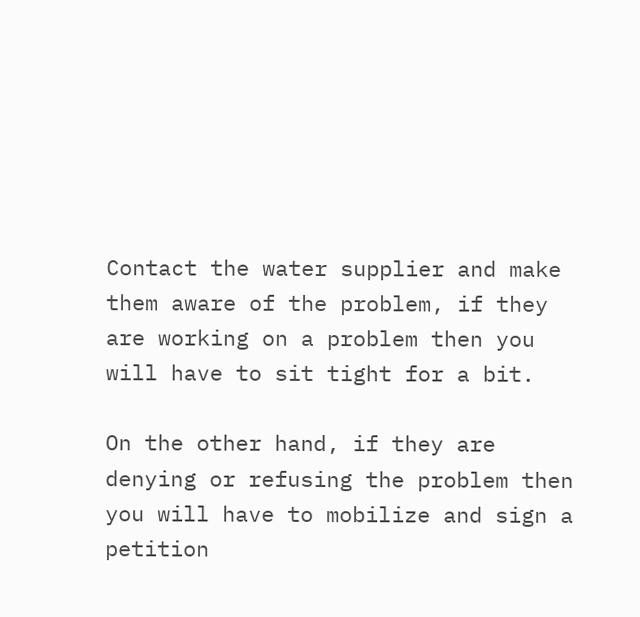Contact the water supplier and make them aware of the problem, if they are working on a problem then you will have to sit tight for a bit.

On the other hand, if they are denying or refusing the problem then you will have to mobilize and sign a petition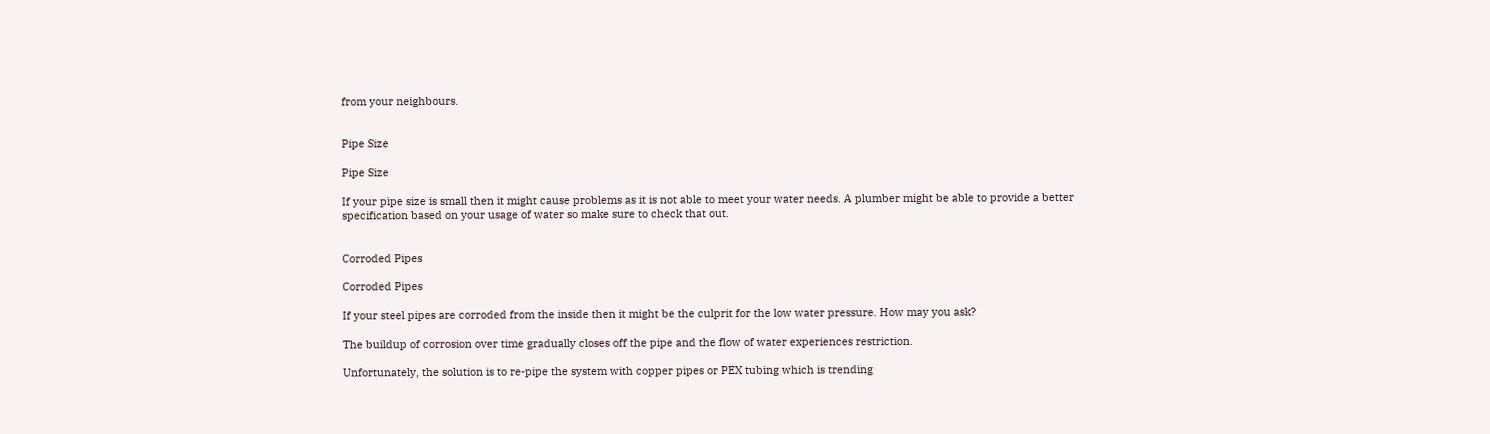from your neighbours.


Pipe Size

Pipe Size

If your pipe size is small then it might cause problems as it is not able to meet your water needs. A plumber might be able to provide a better specification based on your usage of water so make sure to check that out.


Corroded Pipes

Corroded Pipes

If your steel pipes are corroded from the inside then it might be the culprit for the low water pressure. How may you ask?

The buildup of corrosion over time gradually closes off the pipe and the flow of water experiences restriction.

Unfortunately, the solution is to re-pipe the system with copper pipes or PEX tubing which is trending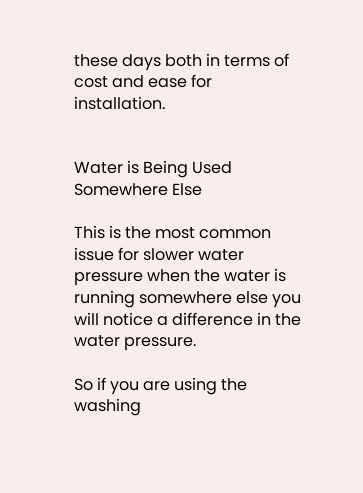these days both in terms of cost and ease for installation.


Water is Being Used Somewhere Else

This is the most common issue for slower water pressure when the water is running somewhere else you will notice a difference in the water pressure.

So if you are using the washing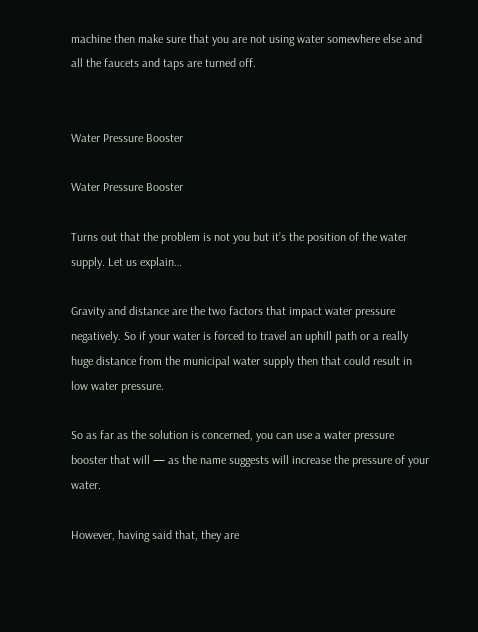machine then make sure that you are not using water somewhere else and all the faucets and taps are turned off.


Water Pressure Booster

Water Pressure Booster

Turns out that the problem is not you but it’s the position of the water supply. Let us explain…

Gravity and distance are the two factors that impact water pressure negatively. So if your water is forced to travel an uphill path or a really huge distance from the municipal water supply then that could result in low water pressure.

So as far as the solution is concerned, you can use a water pressure booster that will — as the name suggests will increase the pressure of your water.

However, having said that, they are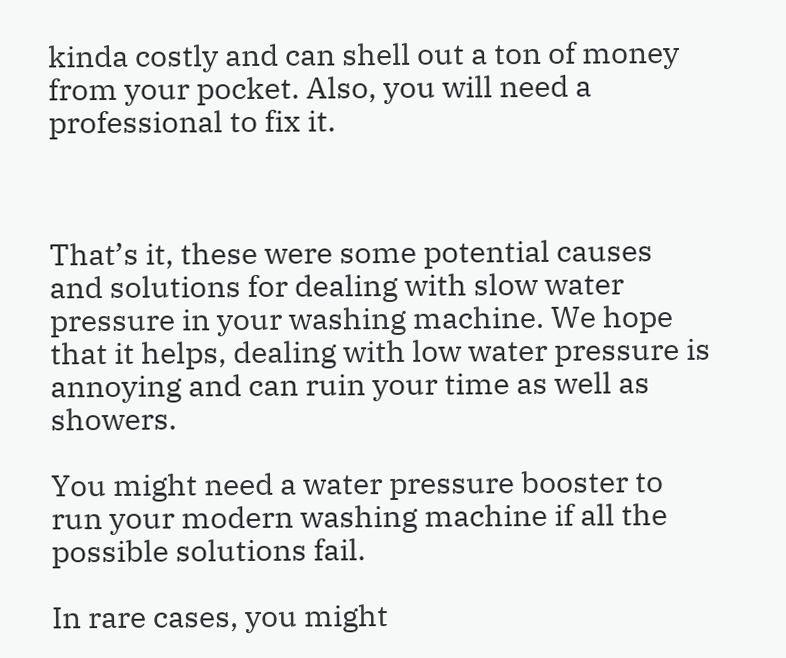kinda costly and can shell out a ton of money from your pocket. Also, you will need a professional to fix it.



That’s it, these were some potential causes and solutions for dealing with slow water pressure in your washing machine. We hope that it helps, dealing with low water pressure is annoying and can ruin your time as well as showers.

You might need a water pressure booster to run your modern washing machine if all the possible solutions fail.

In rare cases, you might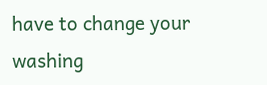have to change your washing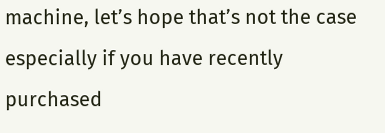machine, let’s hope that’s not the case especially if you have recently purchased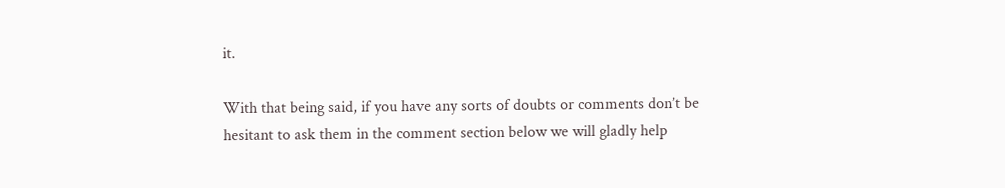it.

With that being said, if you have any sorts of doubts or comments don’t be hesitant to ask them in the comment section below we will gladly help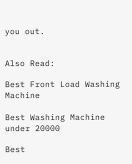you out.


Also Read:

Best Front Load Washing Machine

Best Washing Machine under 20000

Best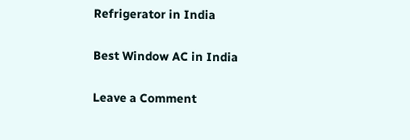Refrigerator in India

Best Window AC in India

Leave a Comment